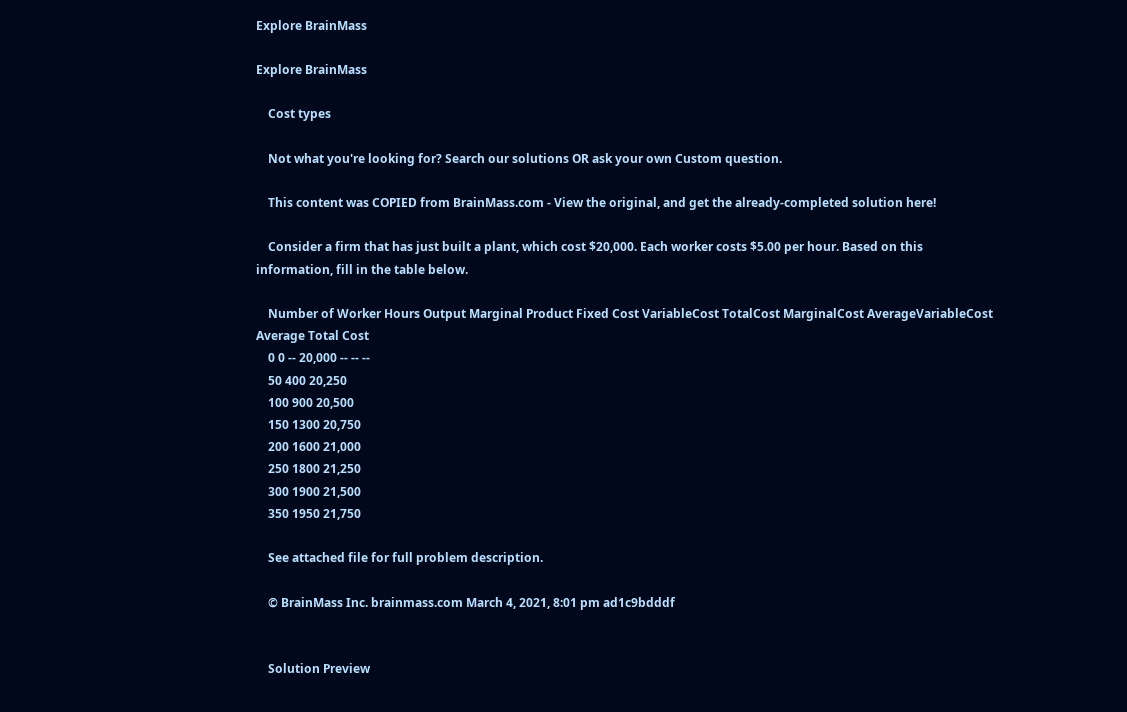Explore BrainMass

Explore BrainMass

    Cost types

    Not what you're looking for? Search our solutions OR ask your own Custom question.

    This content was COPIED from BrainMass.com - View the original, and get the already-completed solution here!

    Consider a firm that has just built a plant, which cost $20,000. Each worker costs $5.00 per hour. Based on this information, fill in the table below.

    Number of Worker Hours Output Marginal Product Fixed Cost VariableCost TotalCost MarginalCost AverageVariableCost Average Total Cost
    0 0 -- 20,000 -- -- --
    50 400 20,250
    100 900 20,500
    150 1300 20,750
    200 1600 21,000
    250 1800 21,250
    300 1900 21,500
    350 1950 21,750

    See attached file for full problem description.

    © BrainMass Inc. brainmass.com March 4, 2021, 8:01 pm ad1c9bdddf


    Solution Preview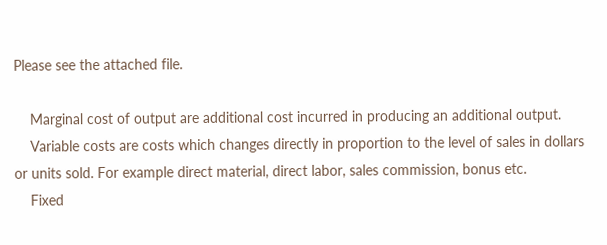Please see the attached file.

    Marginal cost of output are additional cost incurred in producing an additional output.
    Variable costs are costs which changes directly in proportion to the level of sales in dollars or units sold. For example direct material, direct labor, sales commission, bonus etc.
    Fixed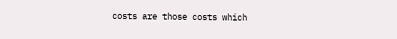costs are those costs which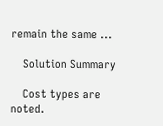remain the same ...

    Solution Summary

    Cost types are noted.